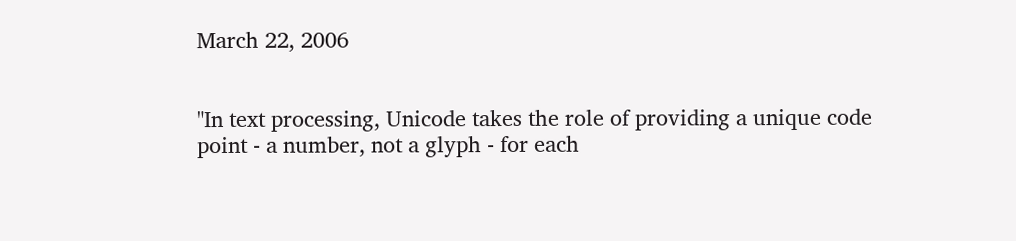March 22, 2006


"In text processing, Unicode takes the role of providing a unique code point - a number, not a glyph - for each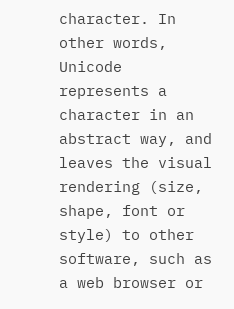character. In other words, Unicode represents a character in an abstract way, and leaves the visual rendering (size, shape, font or style) to other software, such as a web browser or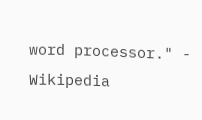word processor." - Wikipedia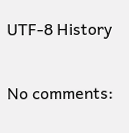UTF-8 History

No comments: